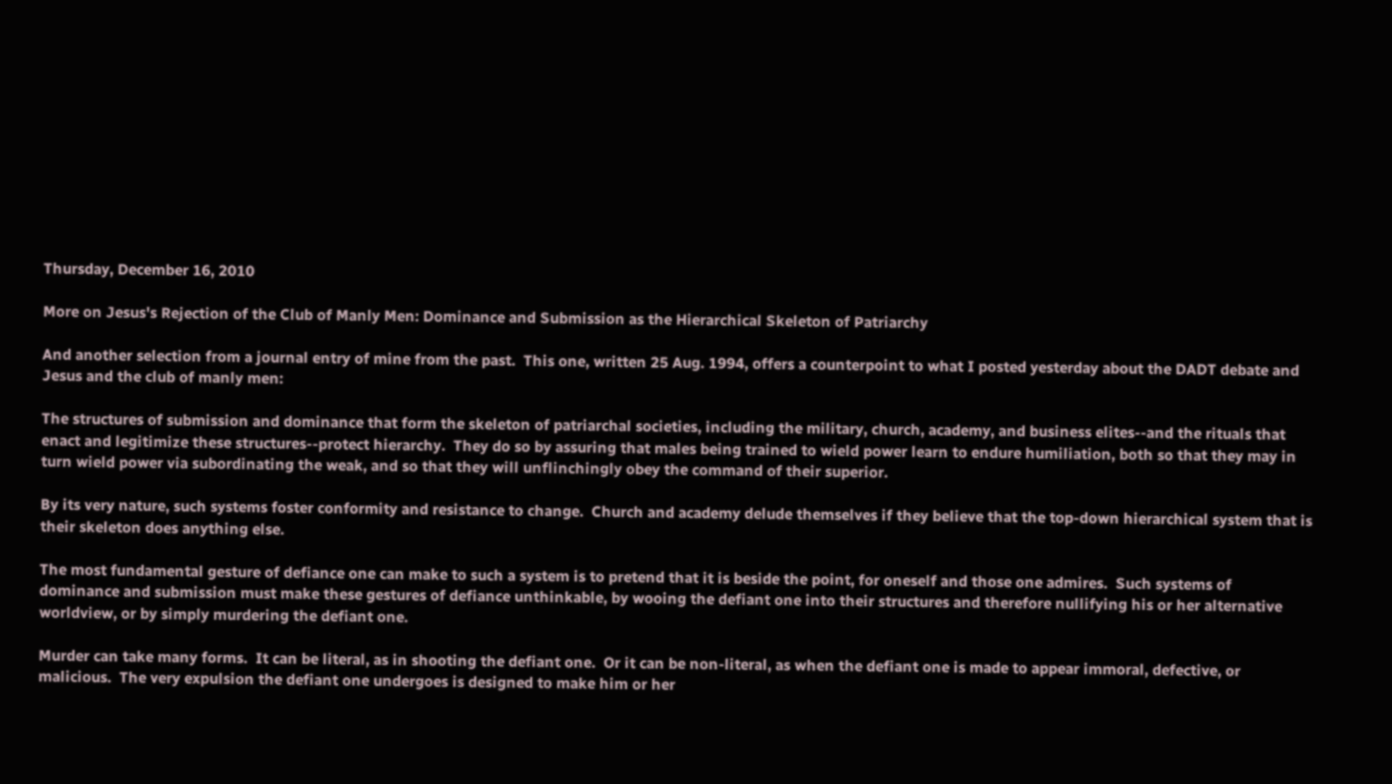Thursday, December 16, 2010

More on Jesus's Rejection of the Club of Manly Men: Dominance and Submission as the Hierarchical Skeleton of Patriarchy

And another selection from a journal entry of mine from the past.  This one, written 25 Aug. 1994, offers a counterpoint to what I posted yesterday about the DADT debate and Jesus and the club of manly men:

The structures of submission and dominance that form the skeleton of patriarchal societies, including the military, church, academy, and business elites--and the rituals that enact and legitimize these structures--protect hierarchy.  They do so by assuring that males being trained to wield power learn to endure humiliation, both so that they may in turn wield power via subordinating the weak, and so that they will unflinchingly obey the command of their superior.

By its very nature, such systems foster conformity and resistance to change.  Church and academy delude themselves if they believe that the top-down hierarchical system that is their skeleton does anything else.

The most fundamental gesture of defiance one can make to such a system is to pretend that it is beside the point, for oneself and those one admires.  Such systems of dominance and submission must make these gestures of defiance unthinkable, by wooing the defiant one into their structures and therefore nullifying his or her alternative worldview, or by simply murdering the defiant one.

Murder can take many forms.  It can be literal, as in shooting the defiant one.  Or it can be non-literal, as when the defiant one is made to appear immoral, defective, or malicious.  The very expulsion the defiant one undergoes is designed to make him or her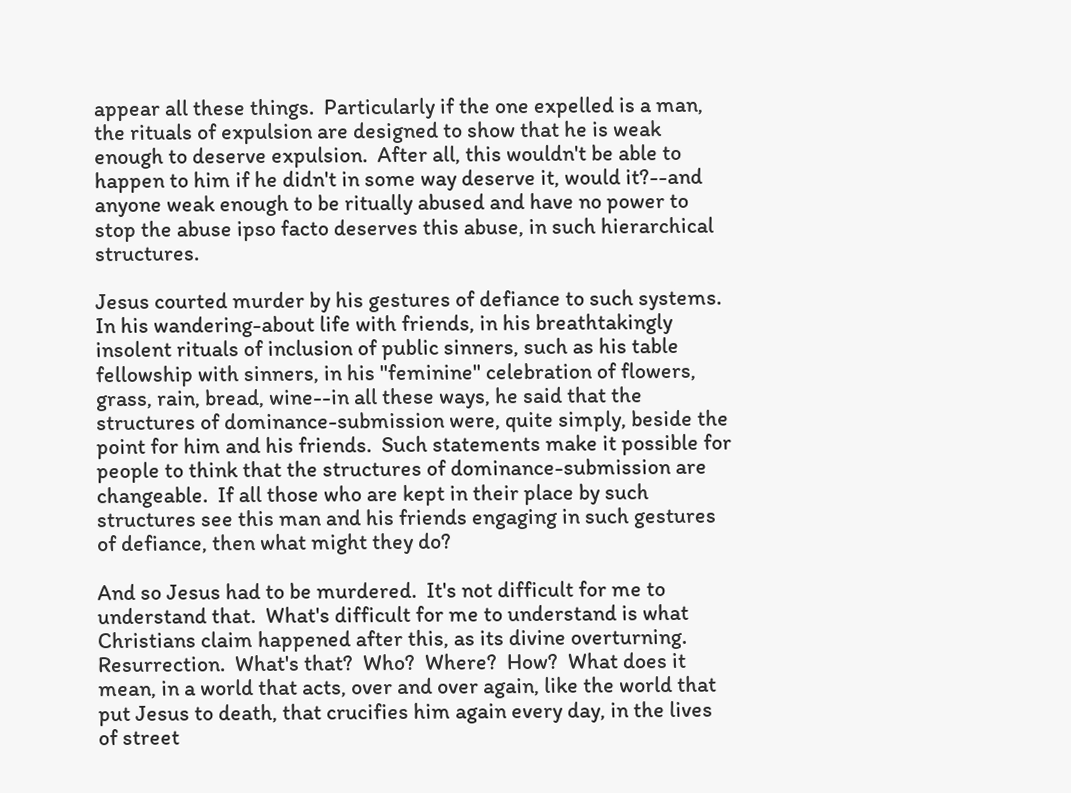appear all these things.  Particularly if the one expelled is a man, the rituals of expulsion are designed to show that he is weak enough to deserve expulsion.  After all, this wouldn't be able to happen to him if he didn't in some way deserve it, would it?--and anyone weak enough to be ritually abused and have no power to stop the abuse ipso facto deserves this abuse, in such hierarchical structures.

Jesus courted murder by his gestures of defiance to such systems.  In his wandering-about life with friends, in his breathtakingly insolent rituals of inclusion of public sinners, such as his table fellowship with sinners, in his "feminine" celebration of flowers, grass, rain, bread, wine--in all these ways, he said that the structures of dominance-submission were, quite simply, beside the point for him and his friends.  Such statements make it possible for people to think that the structures of dominance-submission are changeable.  If all those who are kept in their place by such structures see this man and his friends engaging in such gestures of defiance, then what might they do?

And so Jesus had to be murdered.  It's not difficult for me to understand that.  What's difficult for me to understand is what Christians claim happened after this, as its divine overturning.  Resurrection.  What's that?  Who?  Where?  How?  What does it mean, in a world that acts, over and over again, like the world that put Jesus to death, that crucifies him again every day, in the lives of street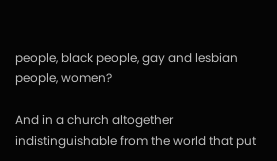people, black people, gay and lesbian people, women?

And in a church altogether indistinguishable from the world that put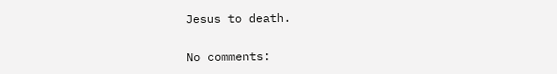Jesus to death.

No comments: